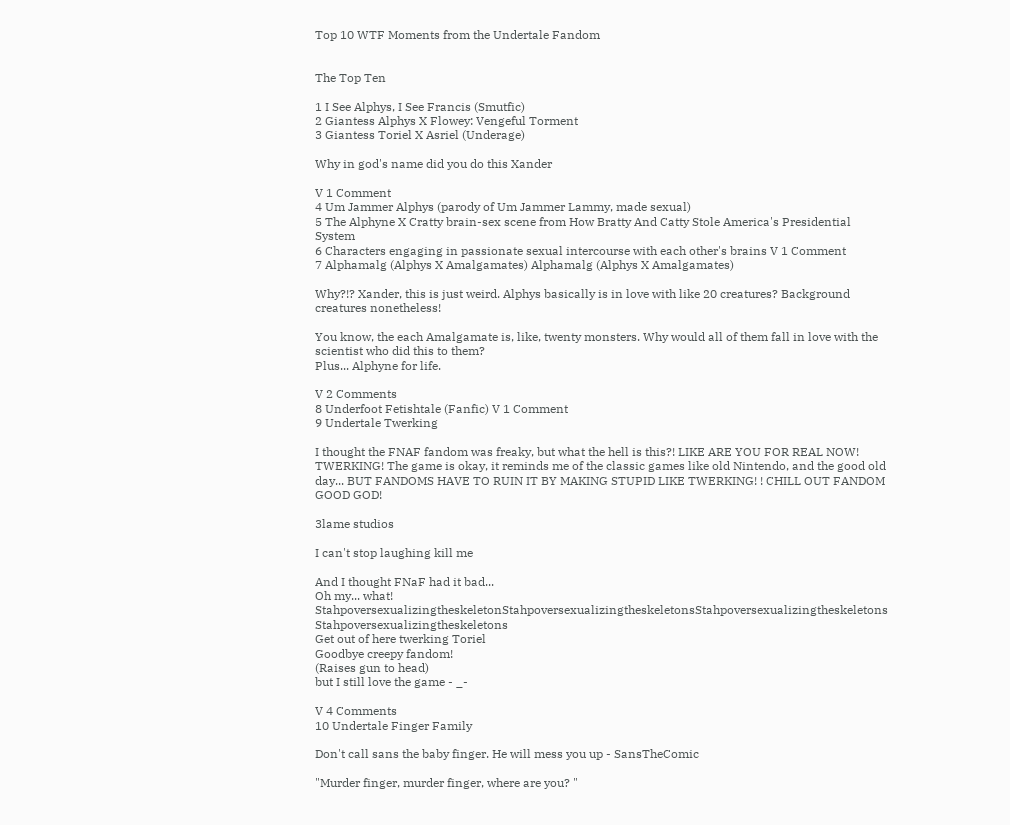Top 10 WTF Moments from the Undertale Fandom


The Top Ten

1 I See Alphys, I See Francis (Smutfic)
2 Giantess Alphys X Flowey: Vengeful Torment
3 Giantess Toriel X Asriel (Underage)

Why in god's name did you do this Xander

V 1 Comment
4 Um Jammer Alphys (parody of Um Jammer Lammy, made sexual)
5 The Alphyne X Cratty brain-sex scene from How Bratty And Catty Stole America's Presidential System
6 Characters engaging in passionate sexual intercourse with each other's brains V 1 Comment
7 Alphamalg (Alphys X Amalgamates) Alphamalg (Alphys X Amalgamates)

Why?!? Xander, this is just weird. Alphys basically is in love with like 20 creatures? Background creatures nonetheless!

You know, the each Amalgamate is, like, twenty monsters. Why would all of them fall in love with the scientist who did this to them?
Plus... Alphyne for life.

V 2 Comments
8 Underfoot Fetishtale (Fanfic) V 1 Comment
9 Undertale Twerking

I thought the FNAF fandom was freaky, but what the hell is this?! LIKE ARE YOU FOR REAL NOW! TWERKING! The game is okay, it reminds me of the classic games like old Nintendo, and the good old day... BUT FANDOMS HAVE TO RUIN IT BY MAKING STUPID LIKE TWERKING! ! CHILL OUT FANDOM GOOD GOD!

3lame studios

I can't stop laughing kill me

And I thought FNaF had it bad...
Oh my... what!
StahpoversexualizingtheskeletonStahpoversexualizingtheskeletonsStahpoversexualizingtheskeletons Stahpoversexualizingtheskeletons
Get out of here twerking Toriel
Goodbye creepy fandom!
(Raises gun to head)
but I still love the game - _-

V 4 Comments
10 Undertale Finger Family

Don't call sans the baby finger. He will mess you up - SansTheComic

"Murder finger, murder finger, where are you? "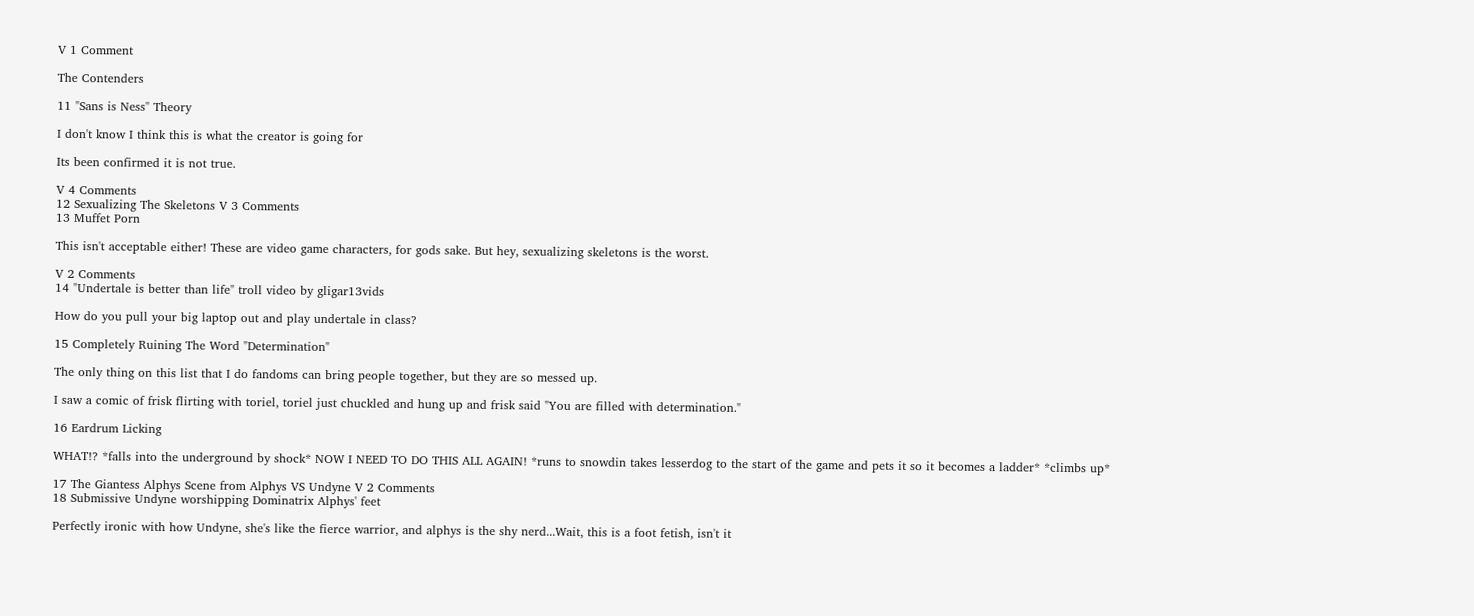V 1 Comment

The Contenders

11 "Sans is Ness" Theory

I don't know I think this is what the creator is going for

Its been confirmed it is not true.

V 4 Comments
12 Sexualizing The Skeletons V 3 Comments
13 Muffet Porn

This isn't acceptable either! These are video game characters, for gods sake. But hey, sexualizing skeletons is the worst.

V 2 Comments
14 "Undertale is better than life" troll video by gligar13vids

How do you pull your big laptop out and play undertale in class?

15 Completely Ruining The Word "Determination"

The only thing on this list that I do fandoms can bring people together, but they are so messed up.

I saw a comic of frisk flirting with toriel, toriel just chuckled and hung up and frisk said "You are filled with determination."

16 Eardrum Licking

WHAT!? *falls into the underground by shock* NOW I NEED TO DO THIS ALL AGAIN! *runs to snowdin takes lesserdog to the start of the game and pets it so it becomes a ladder* *climbs up*

17 The Giantess Alphys Scene from Alphys VS Undyne V 2 Comments
18 Submissive Undyne worshipping Dominatrix Alphys' feet

Perfectly ironic with how Undyne, she's like the fierce warrior, and alphys is the shy nerd...Wait, this is a foot fetish, isn't it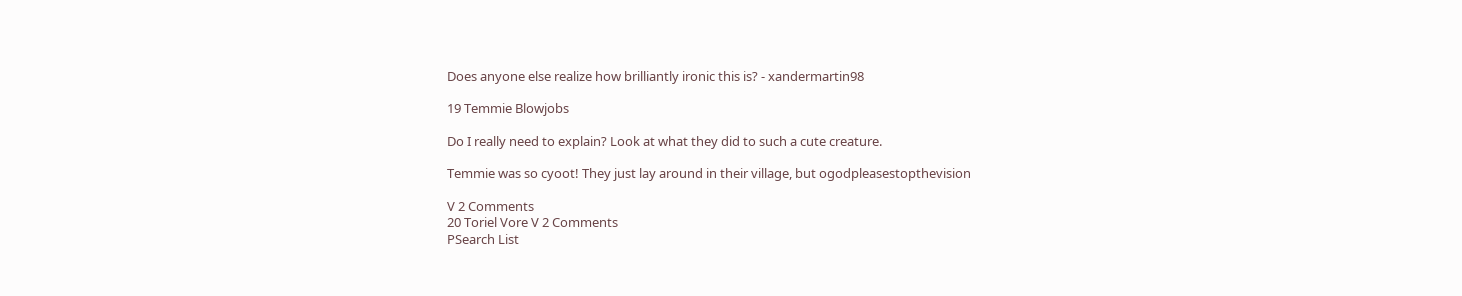Does anyone else realize how brilliantly ironic this is? - xandermartin98

19 Temmie Blowjobs

Do I really need to explain? Look at what they did to such a cute creature.

Temmie was so cyoot! They just lay around in their village, but ogodpleasestopthevision

V 2 Comments
20 Toriel Vore V 2 Comments
PSearch List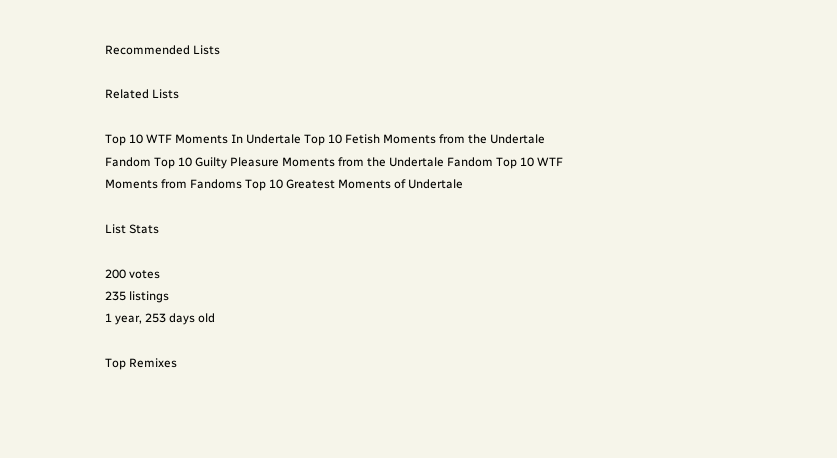Recommended Lists

Related Lists

Top 10 WTF Moments In Undertale Top 10 Fetish Moments from the Undertale Fandom Top 10 Guilty Pleasure Moments from the Undertale Fandom Top 10 WTF Moments from Fandoms Top 10 Greatest Moments of Undertale

List Stats

200 votes
235 listings
1 year, 253 days old

Top Remixes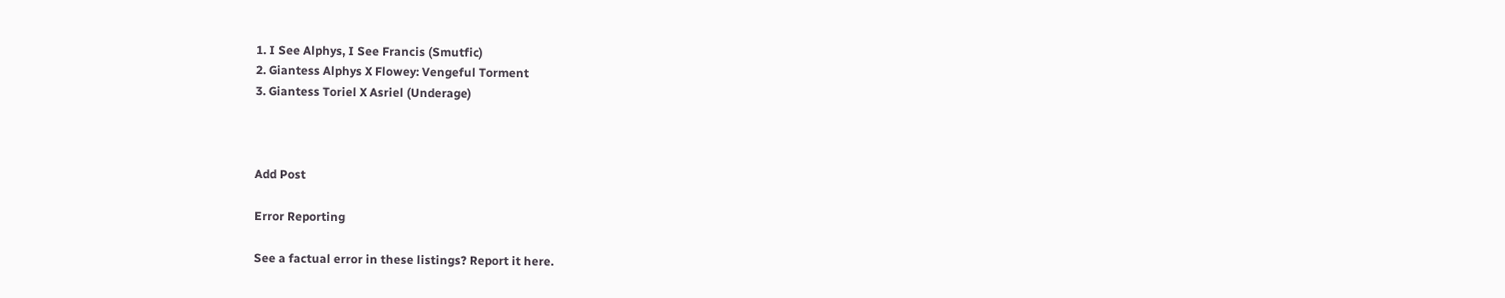1. I See Alphys, I See Francis (Smutfic)
2. Giantess Alphys X Flowey: Vengeful Torment
3. Giantess Toriel X Asriel (Underage)



Add Post

Error Reporting

See a factual error in these listings? Report it here.